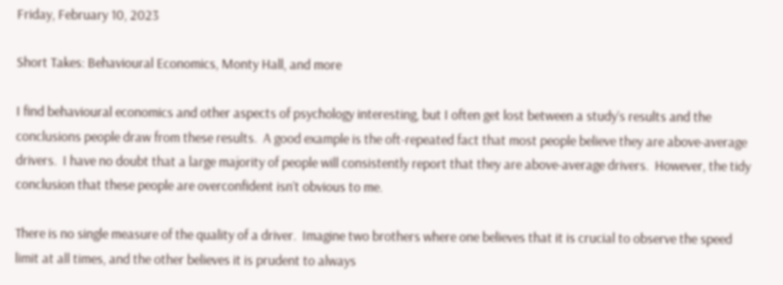Friday, February 10, 2023

Short Takes: Behavioural Economics, Monty Hall, and more

I find behavioural economics and other aspects of psychology interesting, but I often get lost between a study’s results and the conclusions people draw from these results.  A good example is the oft-repeated fact that most people believe they are above-average drivers.  I have no doubt that a large majority of people will consistently report that they are above-average drivers.  However, the tidy conclusion that these people are overconfident isn’t obvious to me.

There is no single measure of the quality of a driver.  Imagine two brothers where one believes that it is crucial to observe the speed limit at all times, and the other believes it is prudent to always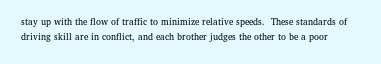stay up with the flow of traffic to minimize relative speeds.  These standards of driving skill are in conflict, and each brother judges the other to be a poor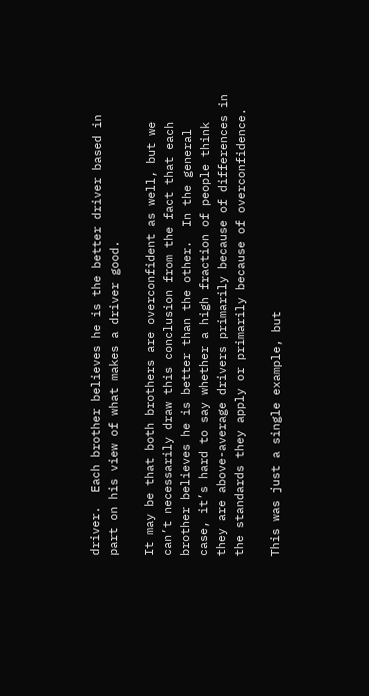driver.  Each brother believes he is the better driver based in part on his view of what makes a driver good.

It may be that both brothers are overconfident as well, but we can’t necessarily draw this conclusion from the fact that each brother believes he is better than the other.  In the general case, it’s hard to say whether a high fraction of people think they are above-average drivers primarily because of differences in the standards they apply or primarily because of overconfidence.

This was just a single example, but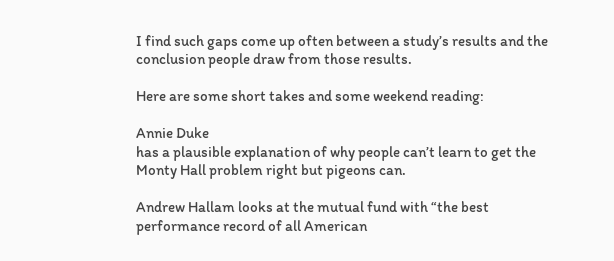I find such gaps come up often between a study’s results and the conclusion people draw from those results.

Here are some short takes and some weekend reading:

Annie Duke
has a plausible explanation of why people can’t learn to get the Monty Hall problem right but pigeons can.

Andrew Hallam looks at the mutual fund with “the best performance record of all American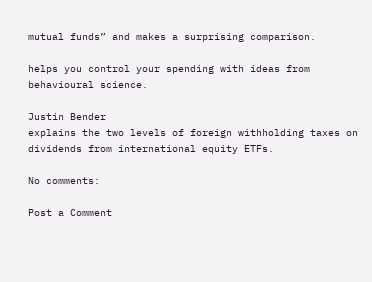mutual funds” and makes a surprising comparison.

helps you control your spending with ideas from behavioural science.

Justin Bender
explains the two levels of foreign withholding taxes on dividends from international equity ETFs.

No comments:

Post a Comment